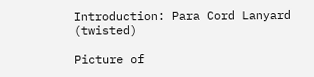Introduction: Para Cord Lanyard (twisted)

Picture of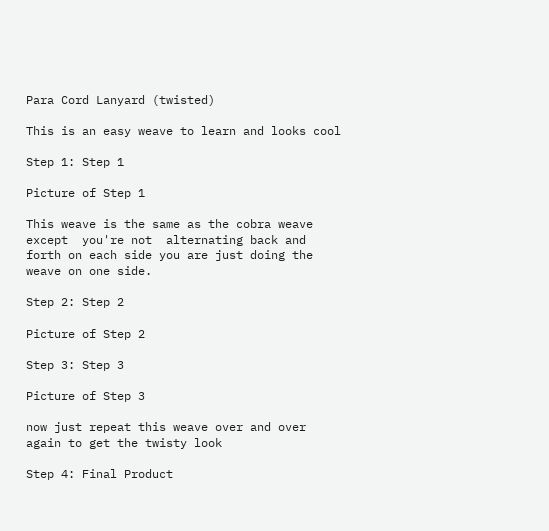Para Cord Lanyard (twisted)

This is an easy weave to learn and looks cool

Step 1: Step 1

Picture of Step 1

This weave is the same as the cobra weave except  you're not  alternating back and forth on each side you are just doing the weave on one side.

Step 2: Step 2

Picture of Step 2

Step 3: Step 3

Picture of Step 3

now just repeat this weave over and over again to get the twisty look

Step 4: Final Product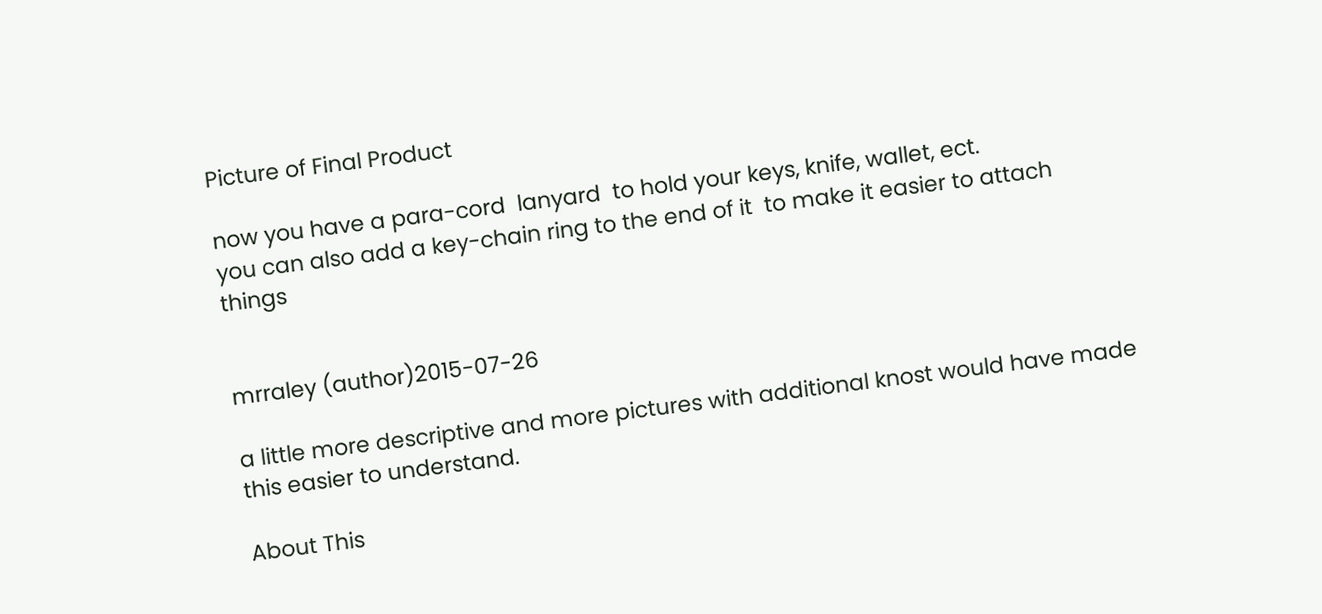Picture of Final Product

now you have a para-cord  lanyard  to hold your keys, knife, wallet, ect.
you can also add a key-chain ring to the end of it  to make it easier to attach things


mrraley (author)2015-07-26

a little more descriptive and more pictures with additional knost would have made this easier to understand.

About This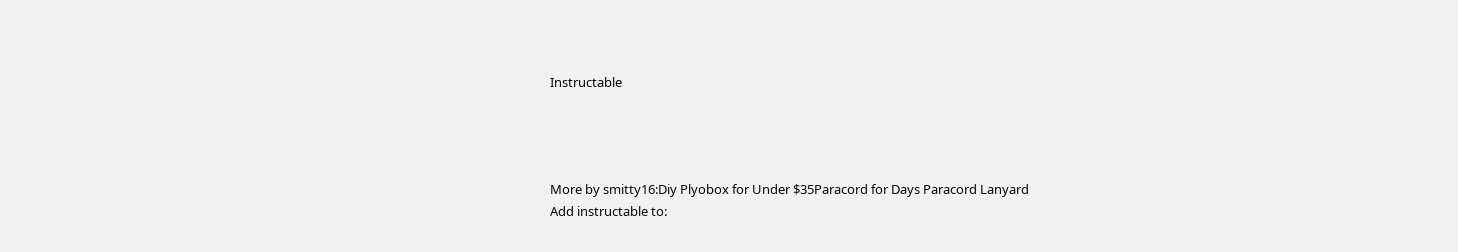Instructable




More by smitty16:Diy Plyobox for Under $35Paracord for Days Paracord Lanyard
Add instructable to: